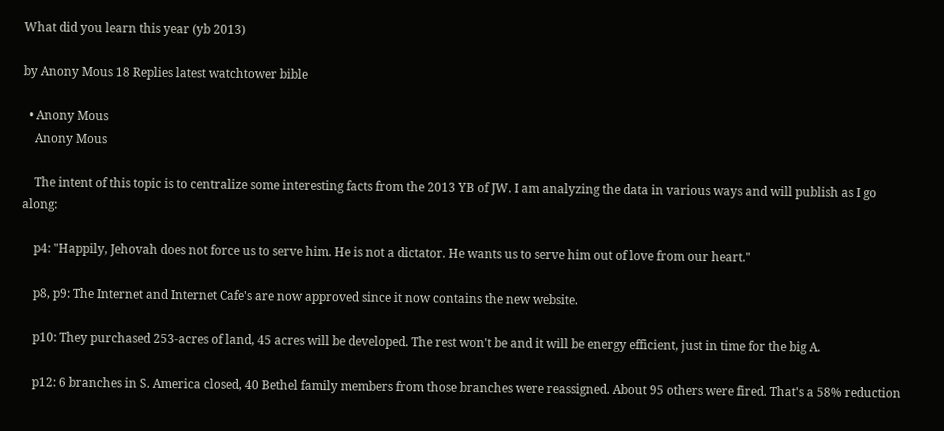What did you learn this year (yb 2013)

by Anony Mous 18 Replies latest watchtower bible

  • Anony Mous
    Anony Mous

    The intent of this topic is to centralize some interesting facts from the 2013 YB of JW. I am analyzing the data in various ways and will publish as I go along:

    p4: "Happily, Jehovah does not force us to serve him. He is not a dictator. He wants us to serve him out of love from our heart."

    p8, p9: The Internet and Internet Cafe's are now approved since it now contains the new website.

    p10: They purchased 253-acres of land, 45 acres will be developed. The rest won't be and it will be energy efficient, just in time for the big A.

    p12: 6 branches in S. America closed, 40 Bethel family members from those branches were reassigned. About 95 others were fired. That's a 58% reduction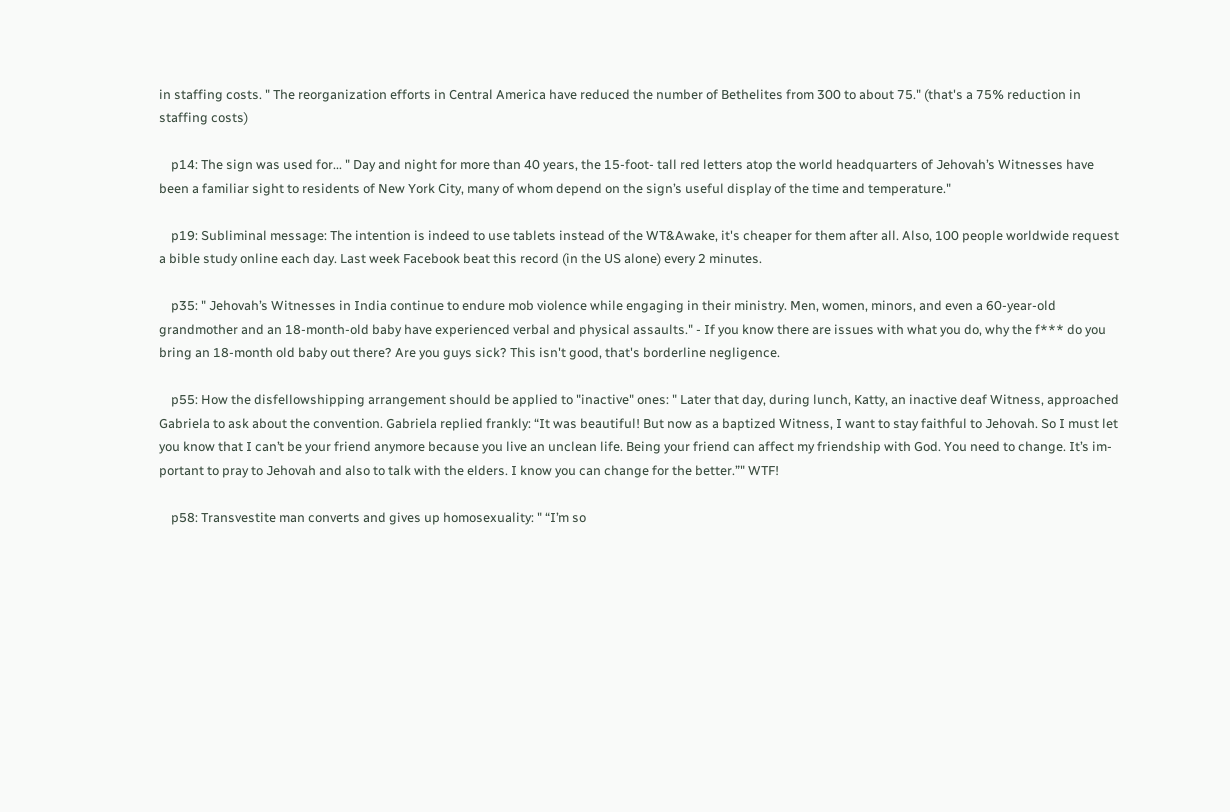in staffing costs. " The reorganization efforts in Central America have reduced the number of Bethelites from 300 to about 75." (that's a 75% reduction in staffing costs)

    p14: The sign was used for... " Day and night for more than 40 years, the 15-foot- tall red letters atop the world headquarters of Jehovah’s Witnesses have been a familiar sight to residents of New York City, many of whom depend on the sign’s useful display of the time and temperature."

    p19: Subliminal message: The intention is indeed to use tablets instead of the WT&Awake, it's cheaper for them after all. Also, 100 people worldwide request a bible study online each day. Last week Facebook beat this record (in the US alone) every 2 minutes.

    p35: " Jehovah’s Witnesses in India continue to endure mob violence while engaging in their ministry. Men, women, minors, and even a 60-year-old grandmother and an 18-month-old baby have experienced verbal and physical assaults." - If you know there are issues with what you do, why the f*** do you bring an 18-month old baby out there? Are you guys sick? This isn't good, that's borderline negligence.

    p55: How the disfellowshipping arrangement should be applied to "inactive" ones: " Later that day, during lunch, Katty, an inactive deaf Witness, approached Gabriela to ask about the convention. Gabriela replied frankly: “It was beautiful! But now as a baptized Witness, I want to stay faithful to Jehovah. So I must let you know that I can’t be your friend anymore because you live an unclean life. Being your friend can affect my friendship with God. You need to change. It’s im- portant to pray to Jehovah and also to talk with the elders. I know you can change for the better.”" WTF!

    p58: Transvestite man converts and gives up homosexuality: " “I’m so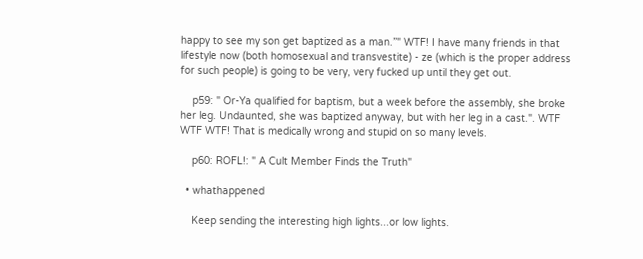happy to see my son get baptized as a man.”" WTF! I have many friends in that lifestyle now (both homosexual and transvestite) - ze (which is the proper address for such people) is going to be very, very fucked up until they get out.

    p59: " Or-Ya qualified for baptism, but a week before the assembly, she broke her leg. Undaunted, she was baptized anyway, but with her leg in a cast.". WTF WTF WTF! That is medically wrong and stupid on so many levels.

    p60: ROFL!: " A Cult Member Finds the Truth"

  • whathappened

    Keep sending the interesting high lights...or low lights.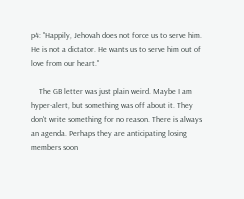p4: "Happily, Jehovah does not force us to serve him. He is not a dictator. He wants us to serve him out of love from our heart."

    The GB letter was just plain weird. Maybe I am hyper-alert, but something was off about it. They don't write something for no reason. There is always an agenda. Perhaps they are anticipating losing members soon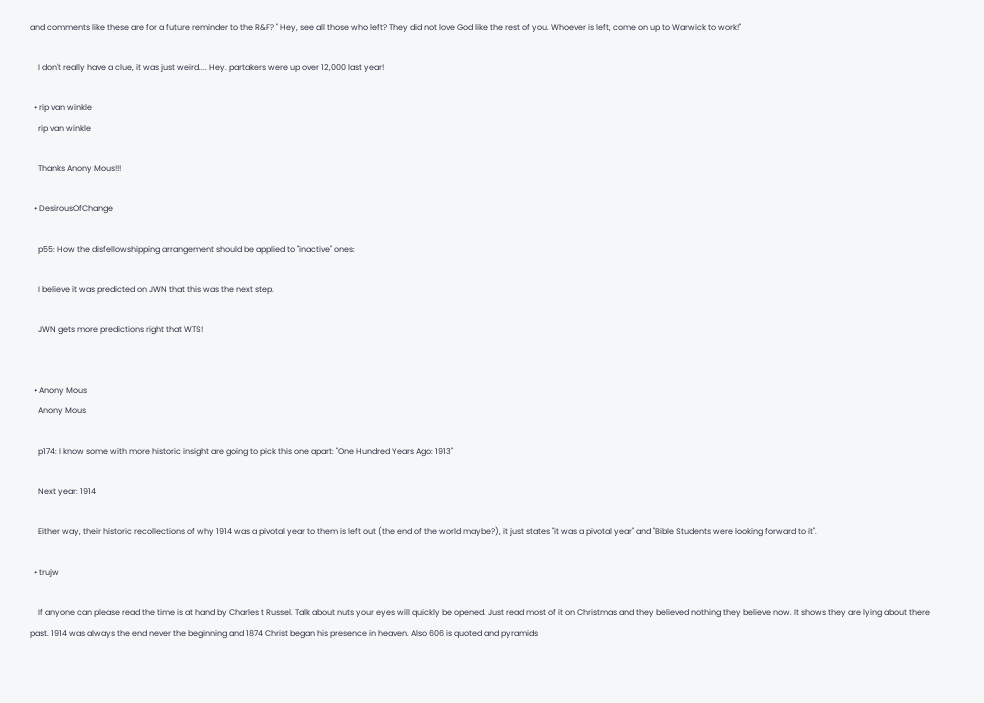and comments like these are for a future reminder to the R&F? " Hey, see all those who left? They did not love God like the rest of you. Whoever is left, come on up to Warwick to work!"

    I don't really have a clue, it was just weird.... Hey. partakers were up over 12,000 last year!

  • rip van winkle
    rip van winkle

    Thanks Anony Mous!!!

  • DesirousOfChange

    p55: How the disfellowshipping arrangement should be applied to "inactive" ones:

    I believe it was predicted on JWN that this was the next step.

    JWN gets more predictions right that WTS!


  • Anony Mous
    Anony Mous

    p174: I know some with more historic insight are going to pick this one apart: "One Hundred Years Ago: 1913"

    Next year: 1914

    Either way, their historic recollections of why 1914 was a pivotal year to them is left out (the end of the world maybe?), it just states "it was a pivotal year" and "Bible Students were looking forward to it".

  • trujw

    If anyone can please read the time is at hand by Charles t Russel. Talk about nuts your eyes will quickly be opened. Just read most of it on Christmas and they believed nothing they believe now. It shows they are lying about there past. 1914 was always the end never the beginning and 1874 Christ began his presence in heaven. Also 606 is quoted and pyramids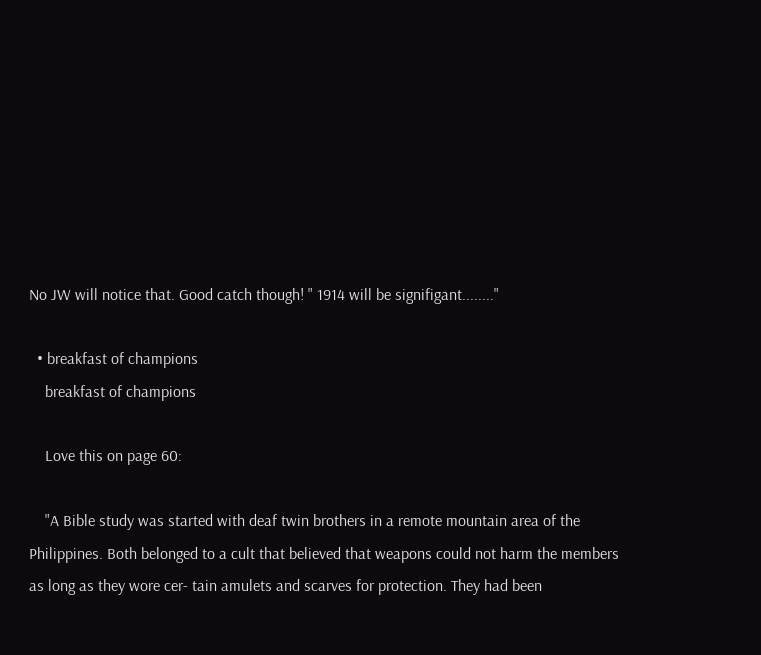No JW will notice that. Good catch though! " 1914 will be signifigant........"

  • breakfast of champions
    breakfast of champions

    Love this on page 60:

    "A Bible study was started with deaf twin brothers in a remote mountain area of the Philippines. Both belonged to a cult that believed that weapons could not harm the members as long as they wore cer- tain amulets and scarves for protection. They had been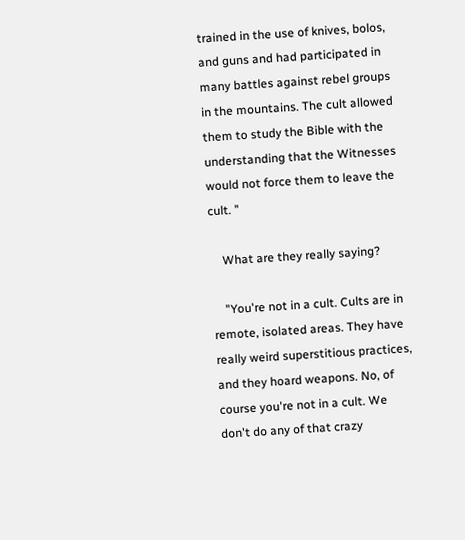trained in the use of knives, bolos, and guns and had participated in many battles against rebel groups in the mountains. The cult allowed them to study the Bible with the understanding that the Witnesses would not force them to leave the cult. "

    What are they really saying?

    "You're not in a cult. Cults are in remote, isolated areas. They have really weird superstitious practices, and they hoard weapons. No, of course you're not in a cult. We don't do any of that crazy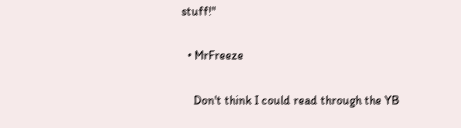stuff!"

  • MrFreeze

    Don't think I could read through the YB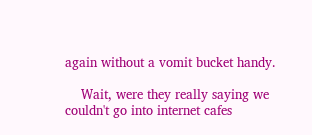again without a vomit bucket handy.

    Wait, were they really saying we couldn't go into internet cafes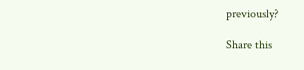previously?

Share this